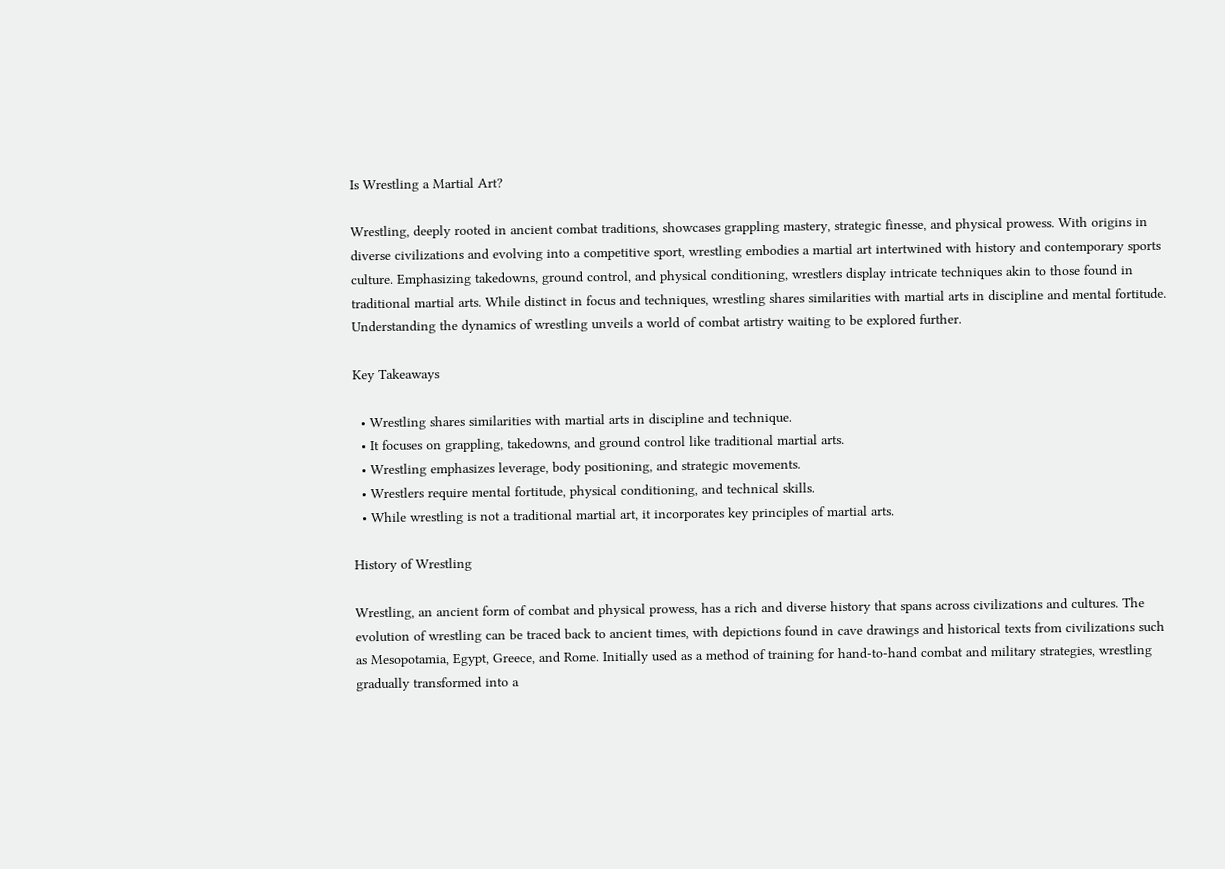Is Wrestling a Martial Art?

Wrestling, deeply rooted in ancient combat traditions, showcases grappling mastery, strategic finesse, and physical prowess. With origins in diverse civilizations and evolving into a competitive sport, wrestling embodies a martial art intertwined with history and contemporary sports culture. Emphasizing takedowns, ground control, and physical conditioning, wrestlers display intricate techniques akin to those found in traditional martial arts. While distinct in focus and techniques, wrestling shares similarities with martial arts in discipline and mental fortitude. Understanding the dynamics of wrestling unveils a world of combat artistry waiting to be explored further.

Key Takeaways

  • Wrestling shares similarities with martial arts in discipline and technique.
  • It focuses on grappling, takedowns, and ground control like traditional martial arts.
  • Wrestling emphasizes leverage, body positioning, and strategic movements.
  • Wrestlers require mental fortitude, physical conditioning, and technical skills.
  • While wrestling is not a traditional martial art, it incorporates key principles of martial arts.

History of Wrestling

Wrestling, an ancient form of combat and physical prowess, has a rich and diverse history that spans across civilizations and cultures. The evolution of wrestling can be traced back to ancient times, with depictions found in cave drawings and historical texts from civilizations such as Mesopotamia, Egypt, Greece, and Rome. Initially used as a method of training for hand-to-hand combat and military strategies, wrestling gradually transformed into a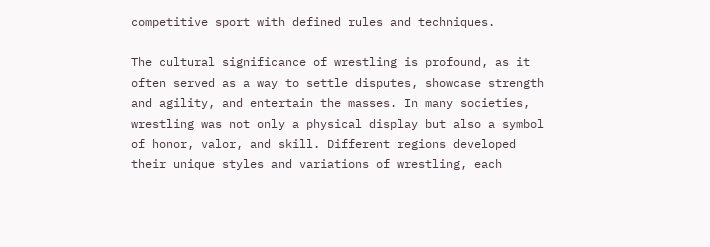competitive sport with defined rules and techniques.

The cultural significance of wrestling is profound, as it often served as a way to settle disputes, showcase strength and agility, and entertain the masses. In many societies, wrestling was not only a physical display but also a symbol of honor, valor, and skill. Different regions developed their unique styles and variations of wrestling, each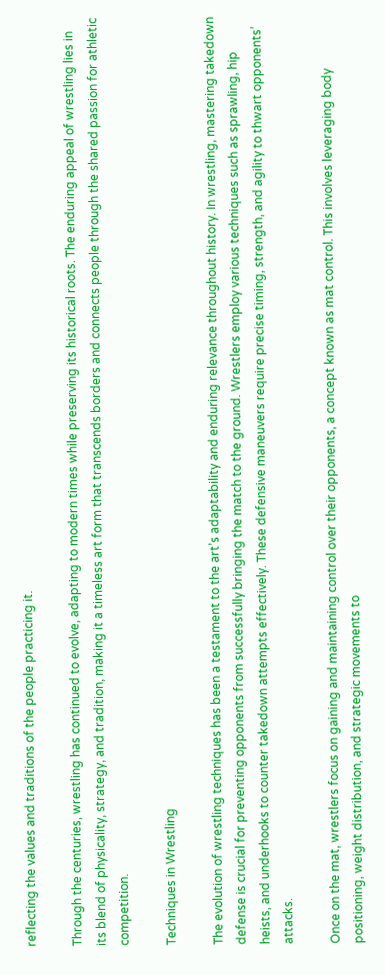reflecting the values and traditions of the people practicing it.

Through the centuries, wrestling has continued to evolve, adapting to modern times while preserving its historical roots. The enduring appeal of wrestling lies in its blend of physicality, strategy, and tradition, making it a timeless art form that transcends borders and connects people through the shared passion for athletic competition.

Techniques in Wrestling

The evolution of wrestling techniques has been a testament to the art’s adaptability and enduring relevance throughout history. In wrestling, mastering takedown defense is crucial for preventing opponents from successfully bringing the match to the ground. Wrestlers employ various techniques such as sprawling, hip heists, and underhooks to counter takedown attempts effectively. These defensive maneuvers require precise timing, strength, and agility to thwart opponents’ attacks.

Once on the mat, wrestlers focus on gaining and maintaining control over their opponents, a concept known as mat control. This involves leveraging body positioning, weight distribution, and strategic movements to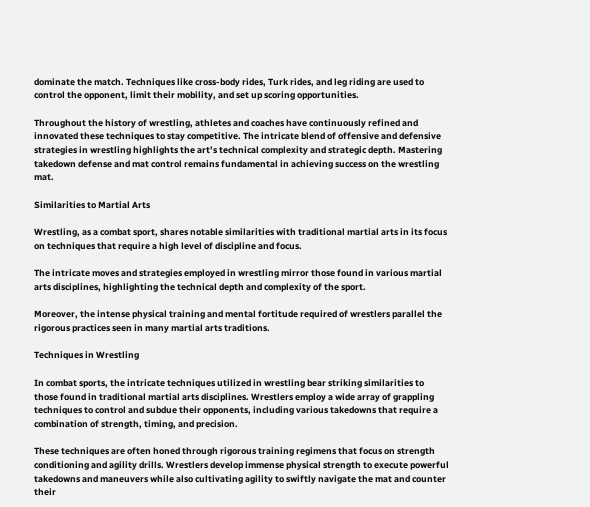dominate the match. Techniques like cross-body rides, Turk rides, and leg riding are used to control the opponent, limit their mobility, and set up scoring opportunities.

Throughout the history of wrestling, athletes and coaches have continuously refined and innovated these techniques to stay competitive. The intricate blend of offensive and defensive strategies in wrestling highlights the art’s technical complexity and strategic depth. Mastering takedown defense and mat control remains fundamental in achieving success on the wrestling mat.

Similarities to Martial Arts

Wrestling, as a combat sport, shares notable similarities with traditional martial arts in its focus on techniques that require a high level of discipline and focus.

The intricate moves and strategies employed in wrestling mirror those found in various martial arts disciplines, highlighting the technical depth and complexity of the sport.

Moreover, the intense physical training and mental fortitude required of wrestlers parallel the rigorous practices seen in many martial arts traditions.

Techniques in Wrestling

In combat sports, the intricate techniques utilized in wrestling bear striking similarities to those found in traditional martial arts disciplines. Wrestlers employ a wide array of grappling techniques to control and subdue their opponents, including various takedowns that require a combination of strength, timing, and precision.

These techniques are often honed through rigorous training regimens that focus on strength conditioning and agility drills. Wrestlers develop immense physical strength to execute powerful takedowns and maneuvers while also cultivating agility to swiftly navigate the mat and counter their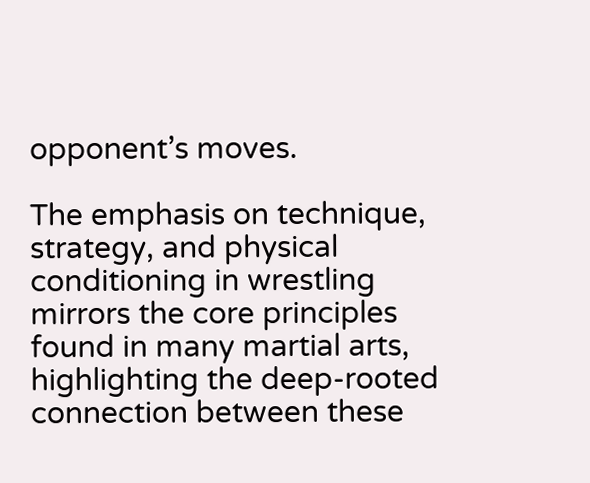opponent’s moves.

The emphasis on technique, strategy, and physical conditioning in wrestling mirrors the core principles found in many martial arts, highlighting the deep-rooted connection between these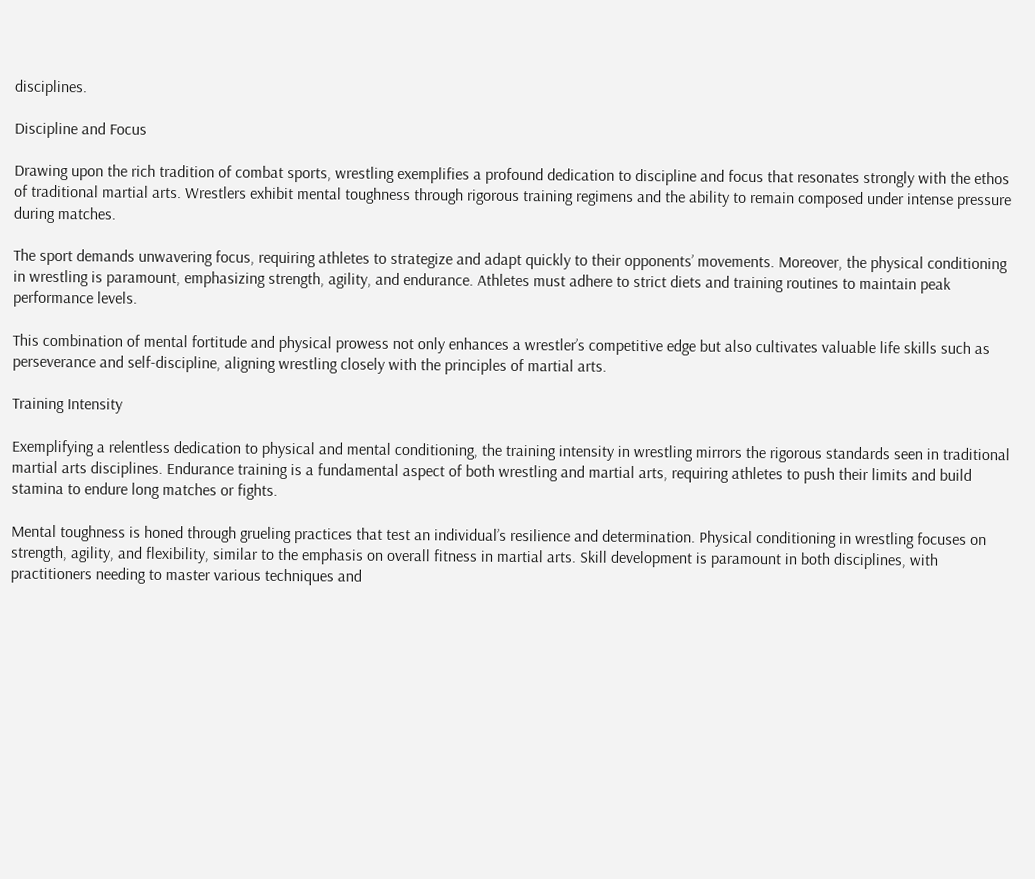disciplines.

Discipline and Focus

Drawing upon the rich tradition of combat sports, wrestling exemplifies a profound dedication to discipline and focus that resonates strongly with the ethos of traditional martial arts. Wrestlers exhibit mental toughness through rigorous training regimens and the ability to remain composed under intense pressure during matches.

The sport demands unwavering focus, requiring athletes to strategize and adapt quickly to their opponents’ movements. Moreover, the physical conditioning in wrestling is paramount, emphasizing strength, agility, and endurance. Athletes must adhere to strict diets and training routines to maintain peak performance levels.

This combination of mental fortitude and physical prowess not only enhances a wrestler’s competitive edge but also cultivates valuable life skills such as perseverance and self-discipline, aligning wrestling closely with the principles of martial arts.

Training Intensity

Exemplifying a relentless dedication to physical and mental conditioning, the training intensity in wrestling mirrors the rigorous standards seen in traditional martial arts disciplines. Endurance training is a fundamental aspect of both wrestling and martial arts, requiring athletes to push their limits and build stamina to endure long matches or fights.

Mental toughness is honed through grueling practices that test an individual’s resilience and determination. Physical conditioning in wrestling focuses on strength, agility, and flexibility, similar to the emphasis on overall fitness in martial arts. Skill development is paramount in both disciplines, with practitioners needing to master various techniques and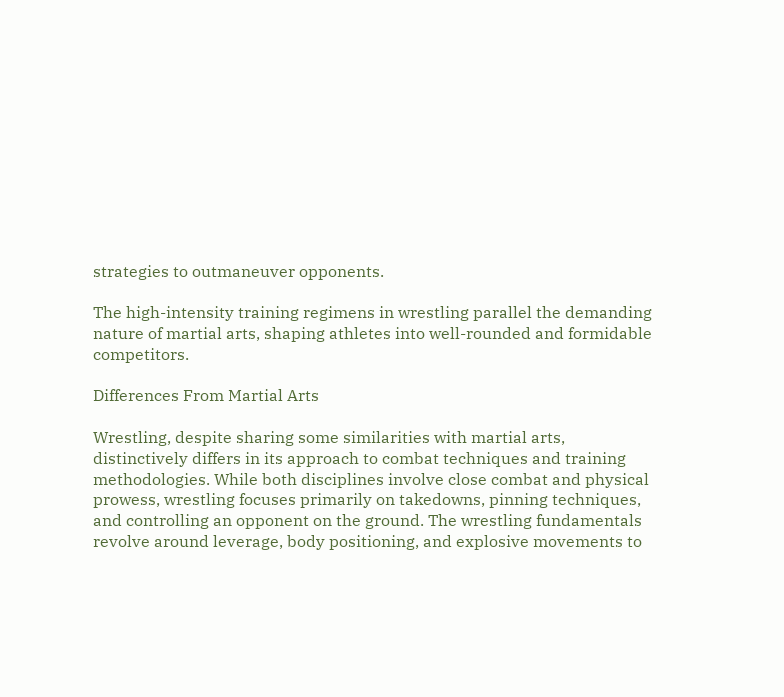strategies to outmaneuver opponents.

The high-intensity training regimens in wrestling parallel the demanding nature of martial arts, shaping athletes into well-rounded and formidable competitors.

Differences From Martial Arts

Wrestling, despite sharing some similarities with martial arts, distinctively differs in its approach to combat techniques and training methodologies. While both disciplines involve close combat and physical prowess, wrestling focuses primarily on takedowns, pinning techniques, and controlling an opponent on the ground. The wrestling fundamentals revolve around leverage, body positioning, and explosive movements to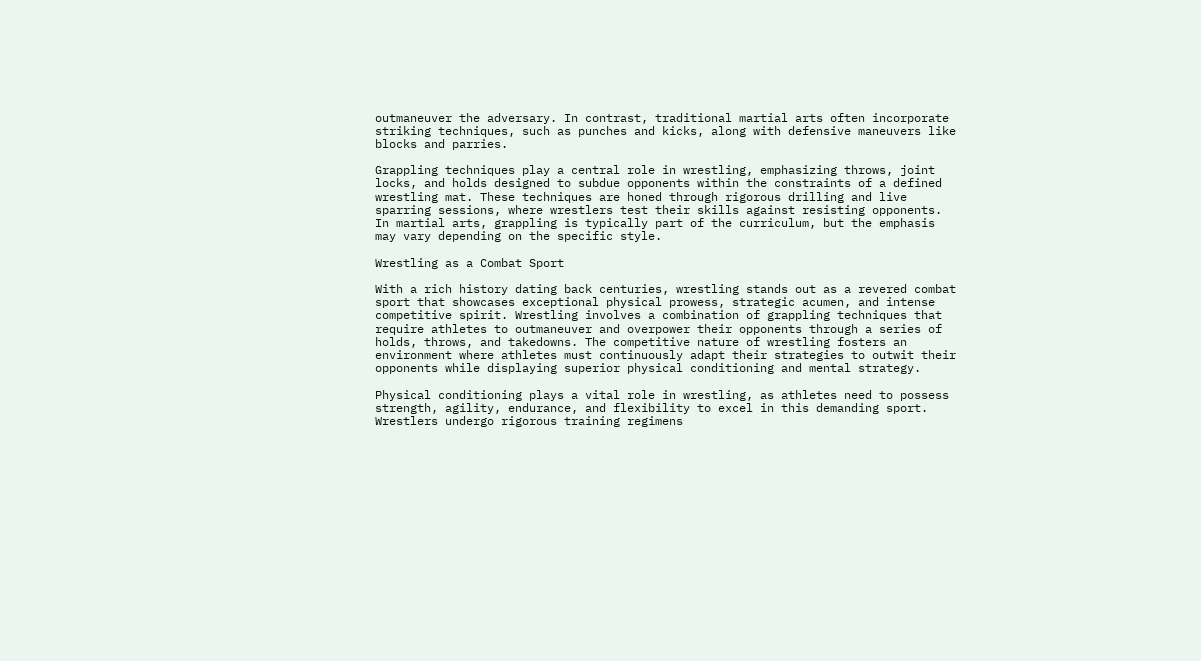outmaneuver the adversary. In contrast, traditional martial arts often incorporate striking techniques, such as punches and kicks, along with defensive maneuvers like blocks and parries.

Grappling techniques play a central role in wrestling, emphasizing throws, joint locks, and holds designed to subdue opponents within the constraints of a defined wrestling mat. These techniques are honed through rigorous drilling and live sparring sessions, where wrestlers test their skills against resisting opponents. In martial arts, grappling is typically part of the curriculum, but the emphasis may vary depending on the specific style.

Wrestling as a Combat Sport

With a rich history dating back centuries, wrestling stands out as a revered combat sport that showcases exceptional physical prowess, strategic acumen, and intense competitive spirit. Wrestling involves a combination of grappling techniques that require athletes to outmaneuver and overpower their opponents through a series of holds, throws, and takedowns. The competitive nature of wrestling fosters an environment where athletes must continuously adapt their strategies to outwit their opponents while displaying superior physical conditioning and mental strategy.

Physical conditioning plays a vital role in wrestling, as athletes need to possess strength, agility, endurance, and flexibility to excel in this demanding sport. Wrestlers undergo rigorous training regimens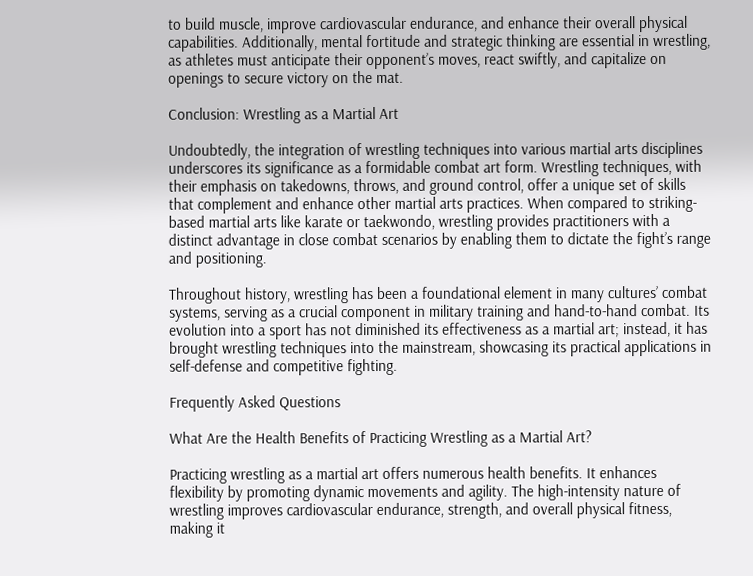to build muscle, improve cardiovascular endurance, and enhance their overall physical capabilities. Additionally, mental fortitude and strategic thinking are essential in wrestling, as athletes must anticipate their opponent’s moves, react swiftly, and capitalize on openings to secure victory on the mat.

Conclusion: Wrestling as a Martial Art

Undoubtedly, the integration of wrestling techniques into various martial arts disciplines underscores its significance as a formidable combat art form. Wrestling techniques, with their emphasis on takedowns, throws, and ground control, offer a unique set of skills that complement and enhance other martial arts practices. When compared to striking-based martial arts like karate or taekwondo, wrestling provides practitioners with a distinct advantage in close combat scenarios by enabling them to dictate the fight’s range and positioning.

Throughout history, wrestling has been a foundational element in many cultures’ combat systems, serving as a crucial component in military training and hand-to-hand combat. Its evolution into a sport has not diminished its effectiveness as a martial art; instead, it has brought wrestling techniques into the mainstream, showcasing its practical applications in self-defense and competitive fighting.

Frequently Asked Questions

What Are the Health Benefits of Practicing Wrestling as a Martial Art?

Practicing wrestling as a martial art offers numerous health benefits. It enhances flexibility by promoting dynamic movements and agility. The high-intensity nature of wrestling improves cardiovascular endurance, strength, and overall physical fitness, making it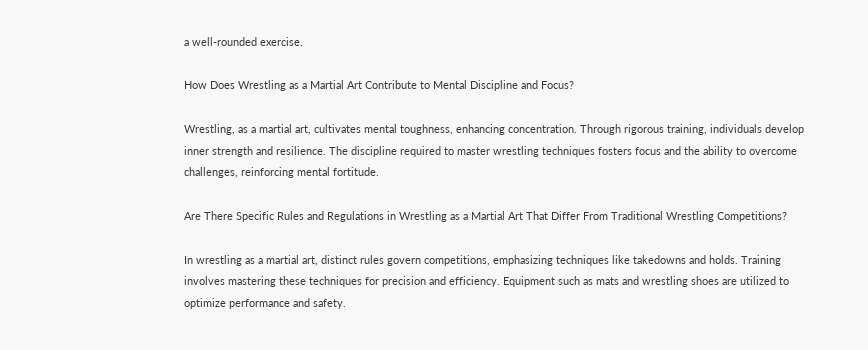a well-rounded exercise.

How Does Wrestling as a Martial Art Contribute to Mental Discipline and Focus?

Wrestling, as a martial art, cultivates mental toughness, enhancing concentration. Through rigorous training, individuals develop inner strength and resilience. The discipline required to master wrestling techniques fosters focus and the ability to overcome challenges, reinforcing mental fortitude.

Are There Specific Rules and Regulations in Wrestling as a Martial Art That Differ From Traditional Wrestling Competitions?

In wrestling as a martial art, distinct rules govern competitions, emphasizing techniques like takedowns and holds. Training involves mastering these techniques for precision and efficiency. Equipment such as mats and wrestling shoes are utilized to optimize performance and safety.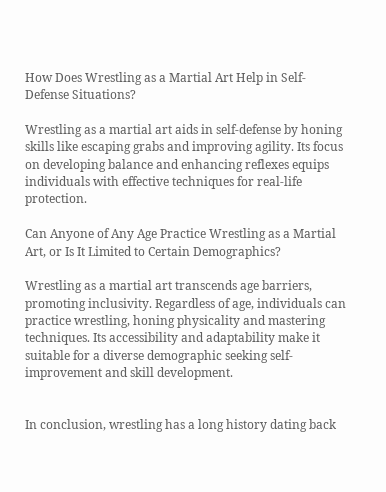How Does Wrestling as a Martial Art Help in Self-Defense Situations?

Wrestling as a martial art aids in self-defense by honing skills like escaping grabs and improving agility. Its focus on developing balance and enhancing reflexes equips individuals with effective techniques for real-life protection.

Can Anyone of Any Age Practice Wrestling as a Martial Art, or Is It Limited to Certain Demographics?

Wrestling as a martial art transcends age barriers, promoting inclusivity. Regardless of age, individuals can practice wrestling, honing physicality and mastering techniques. Its accessibility and adaptability make it suitable for a diverse demographic seeking self-improvement and skill development.


In conclusion, wrestling has a long history dating back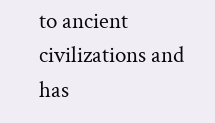to ancient civilizations and has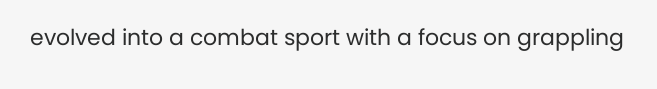evolved into a combat sport with a focus on grappling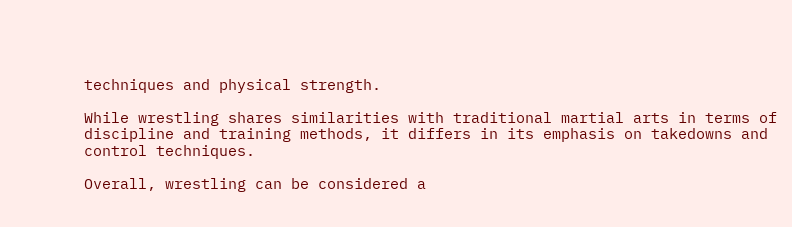techniques and physical strength.

While wrestling shares similarities with traditional martial arts in terms of discipline and training methods, it differs in its emphasis on takedowns and control techniques.

Overall, wrestling can be considered a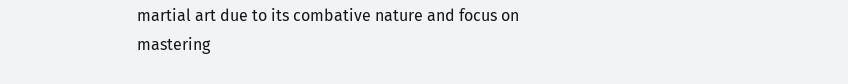martial art due to its combative nature and focus on mastering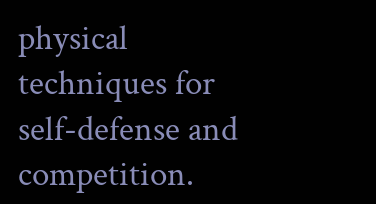physical techniques for self-defense and competition.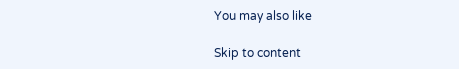You may also like

Skip to content